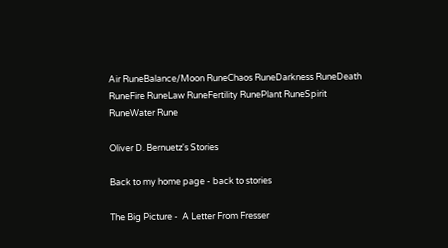Air RuneBalance/Moon RuneChaos RuneDarkness RuneDeath RuneFire RuneLaw RuneFertility RunePlant RuneSpirit RuneWater Rune

Oliver D. Bernuetz's Stories

Back to my home page - back to stories

The Big Picture -  A Letter From Fresser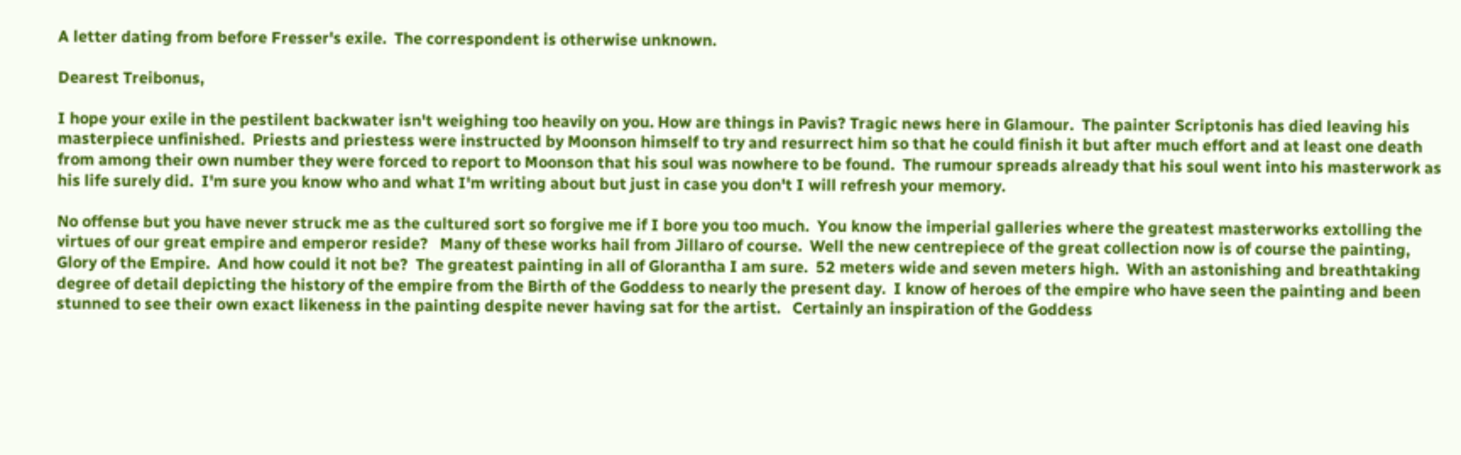A letter dating from before Fresser's exile.  The correspondent is otherwise unknown.

Dearest Treibonus,

I hope your exile in the pestilent backwater isn't weighing too heavily on you. How are things in Pavis? Tragic news here in Glamour.  The painter Scriptonis has died leaving his masterpiece unfinished.  Priests and priestess were instructed by Moonson himself to try and resurrect him so that he could finish it but after much effort and at least one death from among their own number they were forced to report to Moonson that his soul was nowhere to be found.  The rumour spreads already that his soul went into his masterwork as his life surely did.  I'm sure you know who and what I'm writing about but just in case you don't I will refresh your memory.

No offense but you have never struck me as the cultured sort so forgive me if I bore you too much.  You know the imperial galleries where the greatest masterworks extolling the virtues of our great empire and emperor reside?   Many of these works hail from Jillaro of course.  Well the new centrepiece of the great collection now is of course the painting, Glory of the Empire.  And how could it not be?  The greatest painting in all of Glorantha I am sure.  52 meters wide and seven meters high.  With an astonishing and breathtaking degree of detail depicting the history of the empire from the Birth of the Goddess to nearly the present day.  I know of heroes of the empire who have seen the painting and been stunned to see their own exact likeness in the painting despite never having sat for the artist.   Certainly an inspiration of the Goddess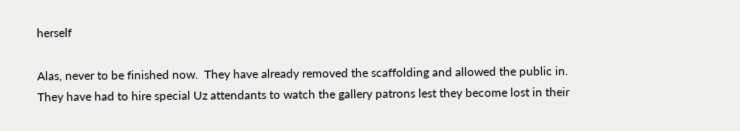herself

Alas, never to be finished now.  They have already removed the scaffolding and allowed the public in.  They have had to hire special Uz attendants to watch the gallery patrons lest they become lost in their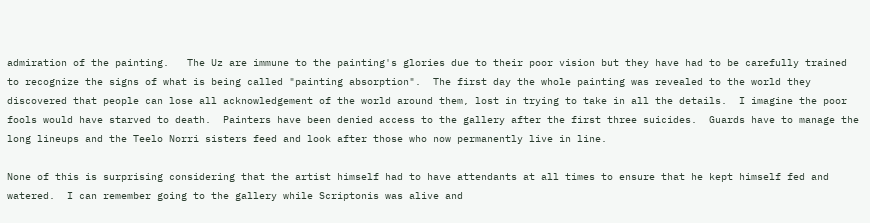admiration of the painting.   The Uz are immune to the painting's glories due to their poor vision but they have had to be carefully trained to recognize the signs of what is being called "painting absorption".  The first day the whole painting was revealed to the world they discovered that people can lose all acknowledgement of the world around them, lost in trying to take in all the details.  I imagine the poor fools would have starved to death.  Painters have been denied access to the gallery after the first three suicides.  Guards have to manage the long lineups and the Teelo Norri sisters feed and look after those who now permanently live in line.

None of this is surprising considering that the artist himself had to have attendants at all times to ensure that he kept himself fed and watered.  I can remember going to the gallery while Scriptonis was alive and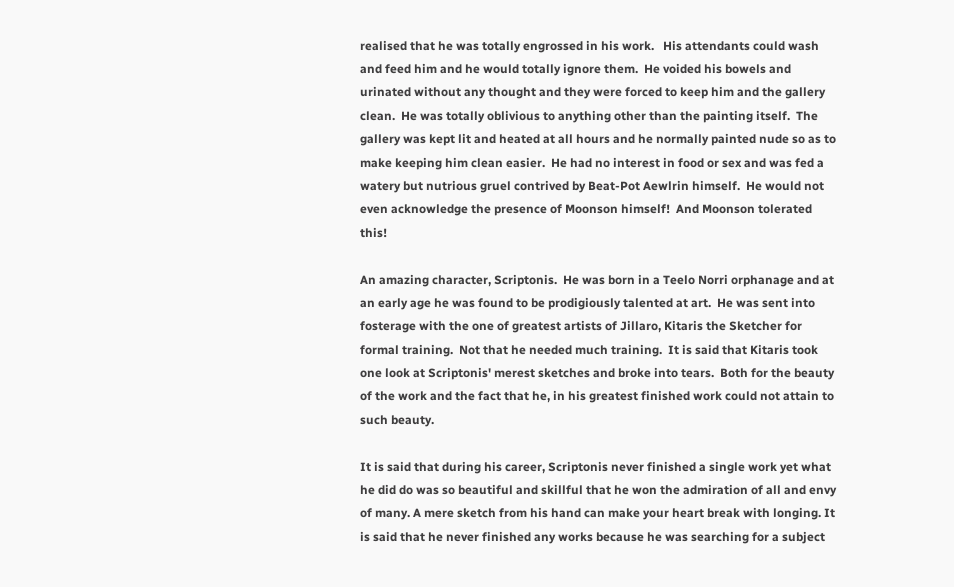realised that he was totally engrossed in his work.   His attendants could wash and feed him and he would totally ignore them.  He voided his bowels and urinated without any thought and they were forced to keep him and the gallery clean.  He was totally oblivious to anything other than the painting itself.  The gallery was kept lit and heated at all hours and he normally painted nude so as to make keeping him clean easier.  He had no interest in food or sex and was fed a watery but nutrious gruel contrived by Beat-Pot Aewlrin himself.  He would not even acknowledge the presence of Moonson himself!  And Moonson tolerated this!

An amazing character, Scriptonis.  He was born in a Teelo Norri orphanage and at an early age he was found to be prodigiously talented at art.  He was sent into fosterage with the one of greatest artists of Jillaro, Kitaris the Sketcher for formal training.  Not that he needed much training.  It is said that Kitaris took one look at Scriptonis' merest sketches and broke into tears.  Both for the beauty of the work and the fact that he, in his greatest finished work could not attain to such beauty.

It is said that during his career, Scriptonis never finished a single work yet what he did do was so beautiful and skillful that he won the admiration of all and envy of many. A mere sketch from his hand can make your heart break with longing. It is said that he never finished any works because he was searching for a subject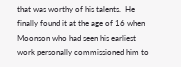that was worthy of his talents.  He finally found it at the age of 16 when Moonson who had seen his earliest work personally commissioned him to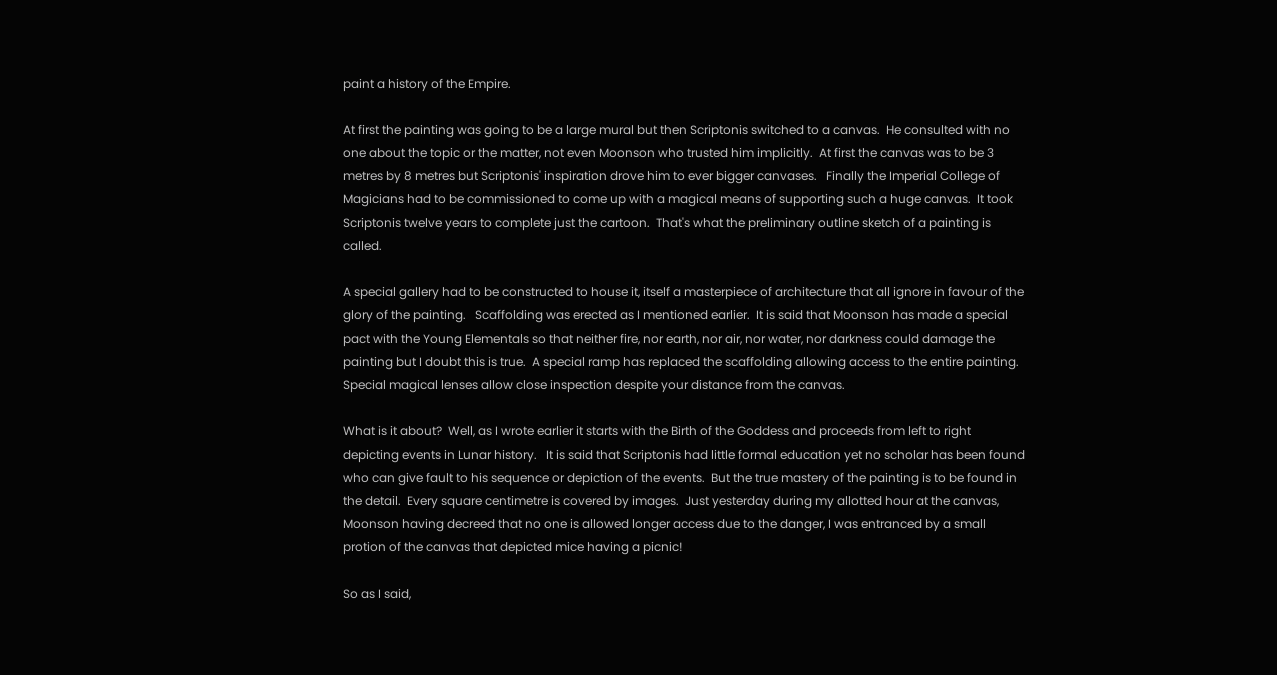paint a history of the Empire.

At first the painting was going to be a large mural but then Scriptonis switched to a canvas.  He consulted with no one about the topic or the matter, not even Moonson who trusted him implicitly.  At first the canvas was to be 3 metres by 8 metres but Scriptonis' inspiration drove him to ever bigger canvases.   Finally the Imperial College of Magicians had to be commissioned to come up with a magical means of supporting such a huge canvas.  It took Scriptonis twelve years to complete just the cartoon.  That's what the preliminary outline sketch of a painting is called.

A special gallery had to be constructed to house it, itself a masterpiece of architecture that all ignore in favour of the glory of the painting.   Scaffolding was erected as I mentioned earlier.  It is said that Moonson has made a special pact with the Young Elementals so that neither fire, nor earth, nor air, nor water, nor darkness could damage the painting but I doubt this is true.  A special ramp has replaced the scaffolding allowing access to the entire painting.   Special magical lenses allow close inspection despite your distance from the canvas.

What is it about?  Well, as I wrote earlier it starts with the Birth of the Goddess and proceeds from left to right depicting events in Lunar history.   It is said that Scriptonis had little formal education yet no scholar has been found who can give fault to his sequence or depiction of the events.  But the true mastery of the painting is to be found in the detail.  Every square centimetre is covered by images.  Just yesterday during my allotted hour at the canvas, Moonson having decreed that no one is allowed longer access due to the danger, I was entranced by a small protion of the canvas that depicted mice having a picnic!

So as I said,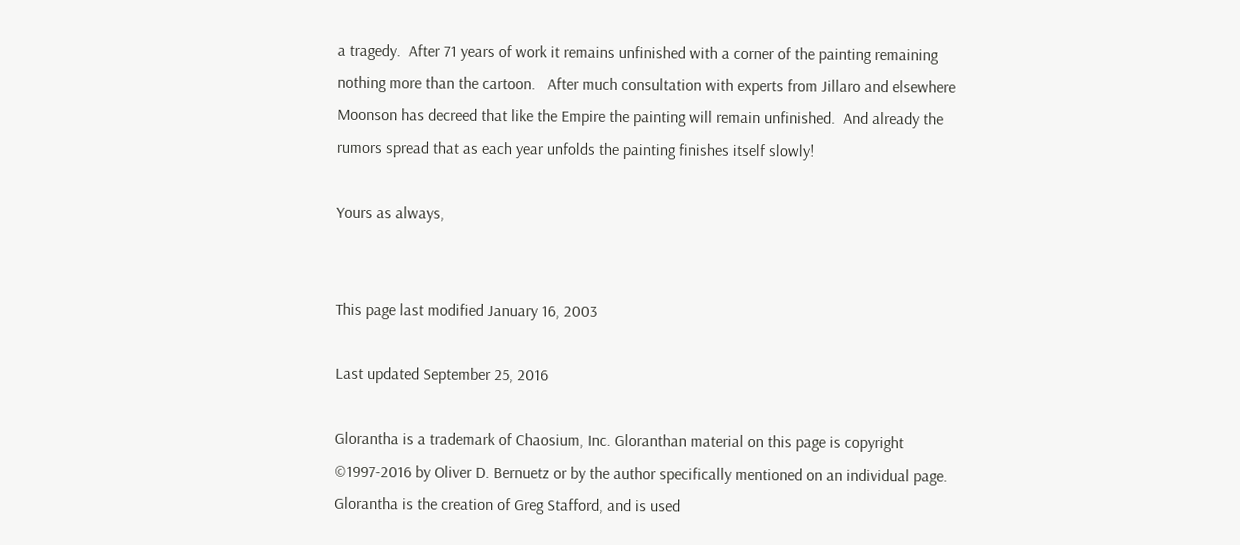a tragedy.  After 71 years of work it remains unfinished with a corner of the painting remaining nothing more than the cartoon.   After much consultation with experts from Jillaro and elsewhere Moonson has decreed that like the Empire the painting will remain unfinished.  And already the rumors spread that as each year unfolds the painting finishes itself slowly!

Yours as always,


This page last modified January 16, 2003

Last updated September 25, 2016

Glorantha is a trademark of Chaosium, Inc. Gloranthan material on this page is copyright ©1997-2016 by Oliver D. Bernuetz or by the author specifically mentioned on an individual page. Glorantha is the creation of Greg Stafford, and is used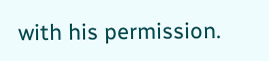with his permission.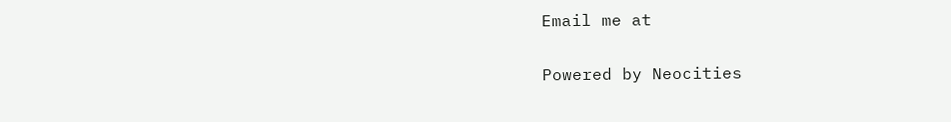Email me at

Powered by Neocities